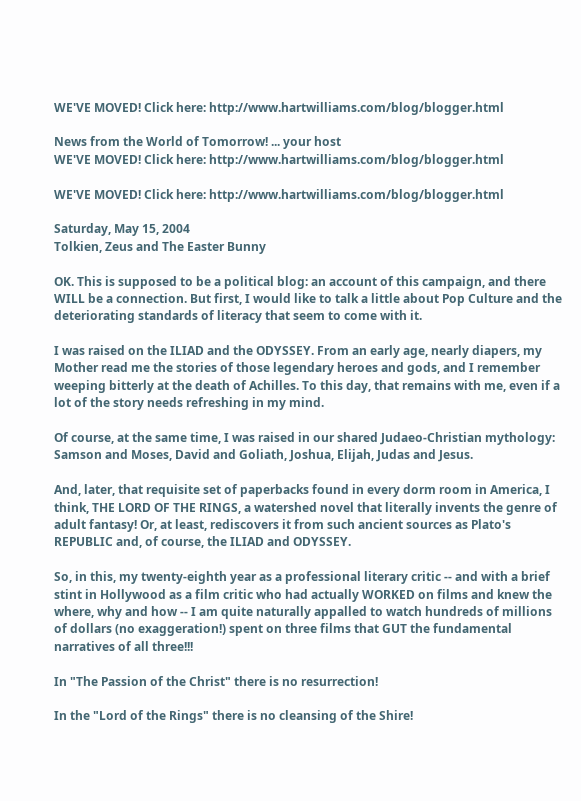WE'VE MOVED! Click here: http://www.hartwilliams.com/blog/blogger.html

News from the World of Tomorrow! ... your host
WE'VE MOVED! Click here: http://www.hartwilliams.com/blog/blogger.html

WE'VE MOVED! Click here: http://www.hartwilliams.com/blog/blogger.html

Saturday, May 15, 2004
Tolkien, Zeus and The Easter Bunny

OK. This is supposed to be a political blog: an account of this campaign, and there WILL be a connection. But first, I would like to talk a little about Pop Culture and the deteriorating standards of literacy that seem to come with it.

I was raised on the ILIAD and the ODYSSEY. From an early age, nearly diapers, my Mother read me the stories of those legendary heroes and gods, and I remember weeping bitterly at the death of Achilles. To this day, that remains with me, even if a lot of the story needs refreshing in my mind.

Of course, at the same time, I was raised in our shared Judaeo-Christian mythology: Samson and Moses, David and Goliath, Joshua, Elijah, Judas and Jesus.

And, later, that requisite set of paperbacks found in every dorm room in America, I think, THE LORD OF THE RINGS, a watershed novel that literally invents the genre of adult fantasy! Or, at least, rediscovers it from such ancient sources as Plato's REPUBLIC and, of course, the ILIAD and ODYSSEY.

So, in this, my twenty-eighth year as a professional literary critic -- and with a brief stint in Hollywood as a film critic who had actually WORKED on films and knew the where, why and how -- I am quite naturally appalled to watch hundreds of millions of dollars (no exaggeration!) spent on three films that GUT the fundamental narratives of all three!!!

In "The Passion of the Christ" there is no resurrection!

In the "Lord of the Rings" there is no cleansing of the Shire!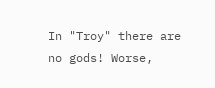In "Troy" there are no gods! Worse,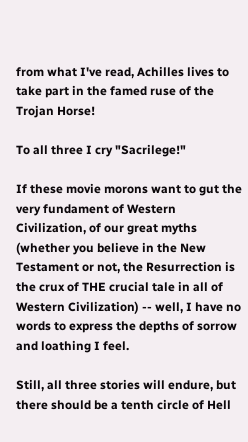from what I've read, Achilles lives to take part in the famed ruse of the Trojan Horse!

To all three I cry "Sacrilege!"

If these movie morons want to gut the very fundament of Western Civilization, of our great myths (whether you believe in the New Testament or not, the Resurrection is the crux of THE crucial tale in all of Western Civilization) -- well, I have no words to express the depths of sorrow and loathing I feel.

Still, all three stories will endure, but there should be a tenth circle of Hell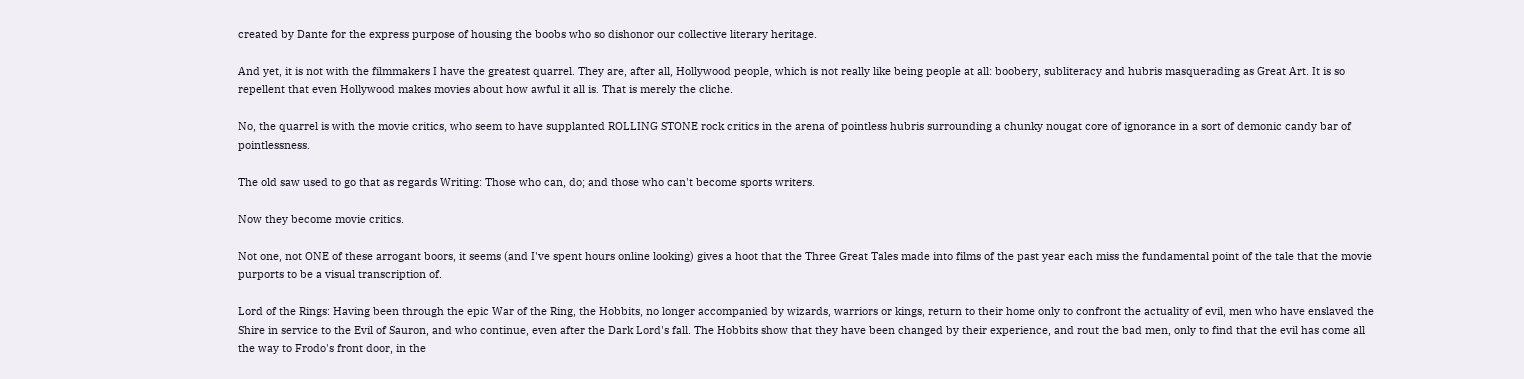created by Dante for the express purpose of housing the boobs who so dishonor our collective literary heritage.

And yet, it is not with the filmmakers I have the greatest quarrel. They are, after all, Hollywood people, which is not really like being people at all: boobery, subliteracy and hubris masquerading as Great Art. It is so repellent that even Hollywood makes movies about how awful it all is. That is merely the cliche.

No, the quarrel is with the movie critics, who seem to have supplanted ROLLING STONE rock critics in the arena of pointless hubris surrounding a chunky nougat core of ignorance in a sort of demonic candy bar of pointlessness.

The old saw used to go that as regards Writing: Those who can, do; and those who can't become sports writers.

Now they become movie critics.

Not one, not ONE of these arrogant boors, it seems (and I've spent hours online looking) gives a hoot that the Three Great Tales made into films of the past year each miss the fundamental point of the tale that the movie purports to be a visual transcription of.

Lord of the Rings: Having been through the epic War of the Ring, the Hobbits, no longer accompanied by wizards, warriors or kings, return to their home only to confront the actuality of evil, men who have enslaved the Shire in service to the Evil of Sauron, and who continue, even after the Dark Lord's fall. The Hobbits show that they have been changed by their experience, and rout the bad men, only to find that the evil has come all the way to Frodo's front door, in the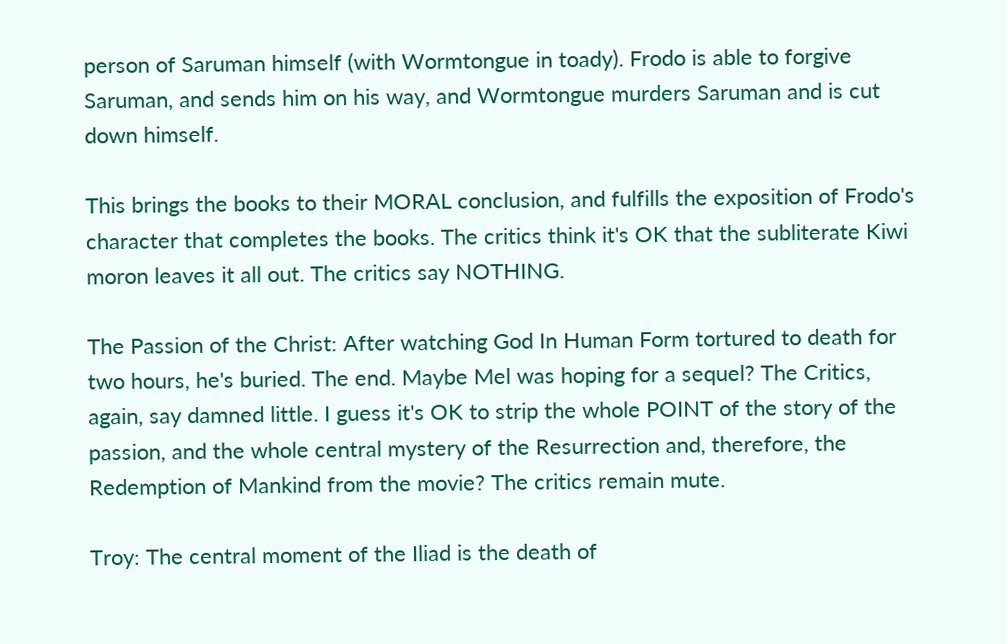person of Saruman himself (with Wormtongue in toady). Frodo is able to forgive Saruman, and sends him on his way, and Wormtongue murders Saruman and is cut down himself.

This brings the books to their MORAL conclusion, and fulfills the exposition of Frodo's character that completes the books. The critics think it's OK that the subliterate Kiwi moron leaves it all out. The critics say NOTHING.

The Passion of the Christ: After watching God In Human Form tortured to death for two hours, he's buried. The end. Maybe Mel was hoping for a sequel? The Critics, again, say damned little. I guess it's OK to strip the whole POINT of the story of the passion, and the whole central mystery of the Resurrection and, therefore, the Redemption of Mankind from the movie? The critics remain mute.

Troy: The central moment of the Iliad is the death of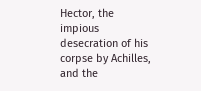Hector, the impious desecration of his corpse by Achilles, and the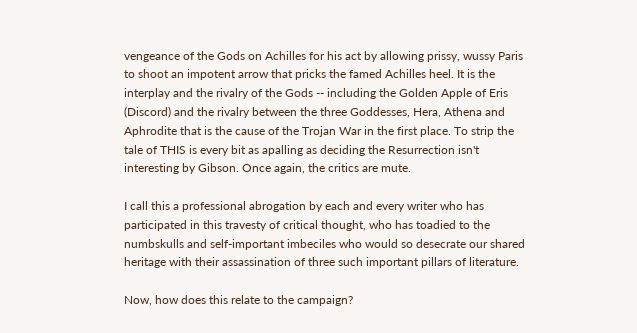vengeance of the Gods on Achilles for his act by allowing prissy, wussy Paris to shoot an impotent arrow that pricks the famed Achilles heel. It is the interplay and the rivalry of the Gods -- including the Golden Apple of Eris (Discord) and the rivalry between the three Goddesses, Hera, Athena and Aphrodite that is the cause of the Trojan War in the first place. To strip the tale of THIS is every bit as apalling as deciding the Resurrection isn't interesting by Gibson. Once again, the critics are mute.

I call this a professional abrogation by each and every writer who has participated in this travesty of critical thought, who has toadied to the numbskulls and self-important imbeciles who would so desecrate our shared heritage with their assassination of three such important pillars of literature.

Now, how does this relate to the campaign?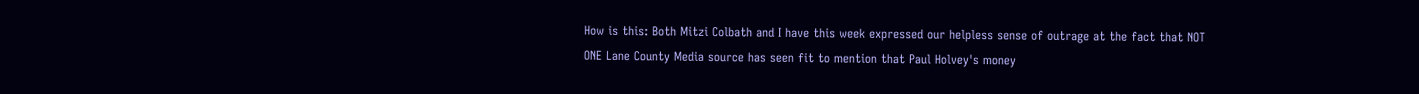How is this: Both Mitzi Colbath and I have this week expressed our helpless sense of outrage at the fact that NOT ONE Lane County Media source has seen fit to mention that Paul Holvey's money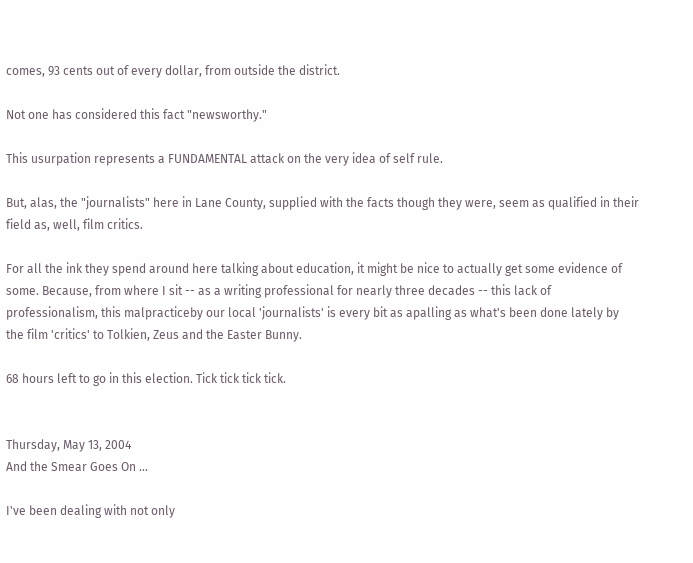comes, 93 cents out of every dollar, from outside the district.

Not one has considered this fact "newsworthy."

This usurpation represents a FUNDAMENTAL attack on the very idea of self rule.

But, alas, the "journalists" here in Lane County, supplied with the facts though they were, seem as qualified in their field as, well, film critics.

For all the ink they spend around here talking about education, it might be nice to actually get some evidence of some. Because, from where I sit -- as a writing professional for nearly three decades -- this lack of professionalism, this malpracticeby our local 'journalists' is every bit as apalling as what's been done lately by the film 'critics' to Tolkien, Zeus and the Easter Bunny.

68 hours left to go in this election. Tick tick tick tick.


Thursday, May 13, 2004
And the Smear Goes On ...

I've been dealing with not only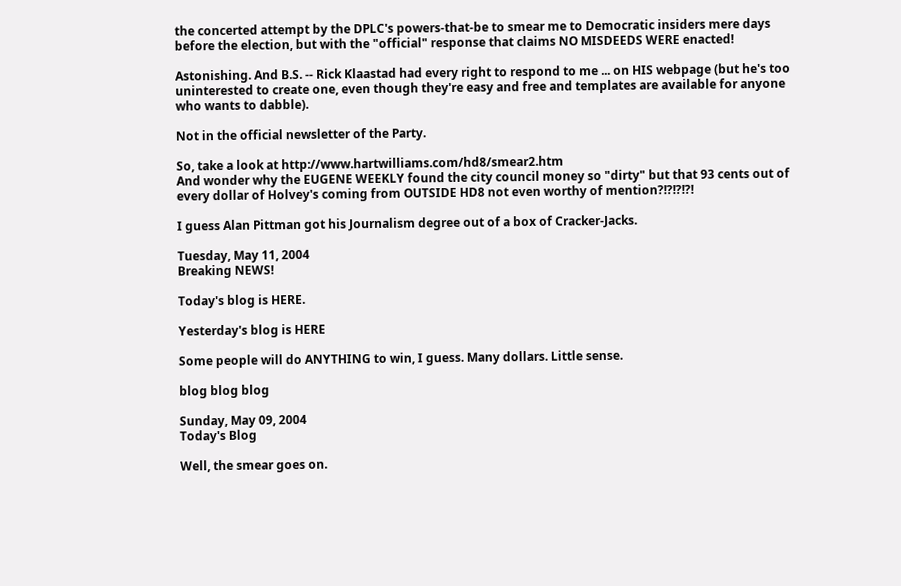the concerted attempt by the DPLC's powers-that-be to smear me to Democratic insiders mere days before the election, but with the "official" response that claims NO MISDEEDS WERE enacted!

Astonishing. And B.S. -- Rick Klaastad had every right to respond to me ... on HIS webpage (but he's too uninterested to create one, even though they're easy and free and templates are available for anyone who wants to dabble).

Not in the official newsletter of the Party.

So, take a look at http://www.hartwilliams.com/hd8/smear2.htm
And wonder why the EUGENE WEEKLY found the city council money so "dirty" but that 93 cents out of every dollar of Holvey's coming from OUTSIDE HD8 not even worthy of mention?!?!?!?!

I guess Alan Pittman got his Journalism degree out of a box of Cracker-Jacks.

Tuesday, May 11, 2004
Breaking NEWS!

Today's blog is HERE.

Yesterday's blog is HERE

Some people will do ANYTHING to win, I guess. Many dollars. Little sense.

blog blog blog

Sunday, May 09, 2004
Today's Blog

Well, the smear goes on.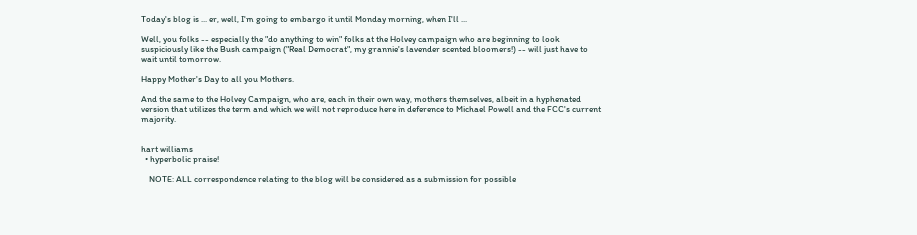Today's blog is ... er, well, I'm going to embargo it until Monday morning, when I'll ...

Well, you folks -- especially the "do anything to win" folks at the Holvey campaign who are beginning to look suspiciously like the Bush campaign ("Real Democrat", my grannie's lavender scented bloomers!) -- will just have to wait until tomorrow.

Happy Mother's Day to all you Mothers.

And the same to the Holvey Campaign, who are, each in their own way, mothers themselves, albeit in a hyphenated version that utilizes the term and which we will not reproduce here in deference to Michael Powell and the FCC's current majority.


hart williams
  • hyperbolic praise!

    NOTE: ALL correspondence relating to the blog will be considered as a submission for possible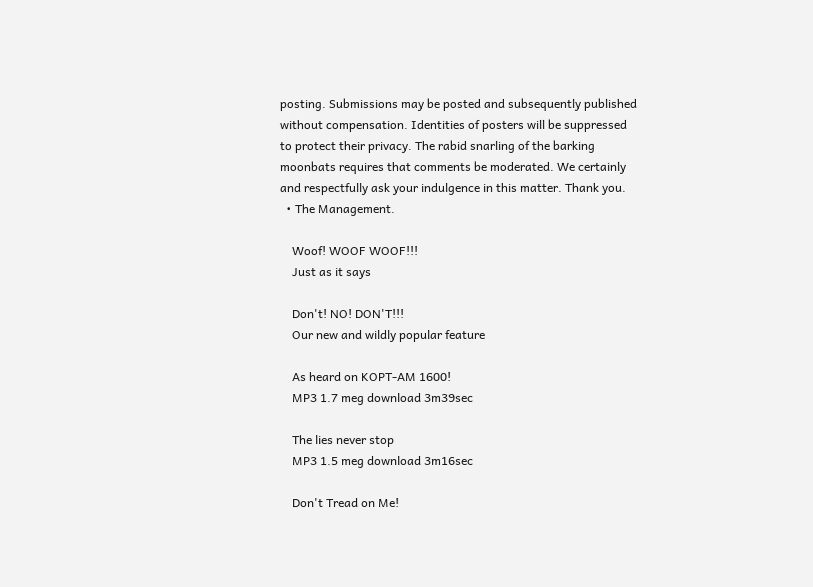posting. Submissions may be posted and subsequently published without compensation. Identities of posters will be suppressed to protect their privacy. The rabid snarling of the barking moonbats requires that comments be moderated. We certainly and respectfully ask your indulgence in this matter. Thank you.
  • The Management.

    Woof! WOOF WOOF!!!
    Just as it says

    Don't! NO! DON'T!!!
    Our new and wildly popular feature

    As heard on KOPT-AM 1600!
    MP3 1.7 meg download 3m39sec

    The lies never stop
    MP3 1.5 meg download 3m16sec

    Don't Tread on Me!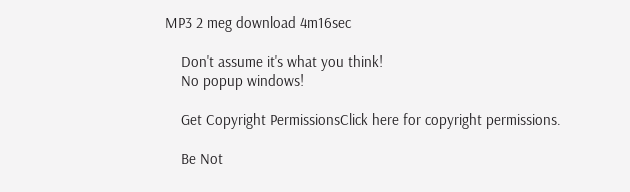MP3 2 meg download 4m16sec

    Don't assume it's what you think!
    No popup windows!

    Get Copyright PermissionsClick here for copyright permissions.

    Be Not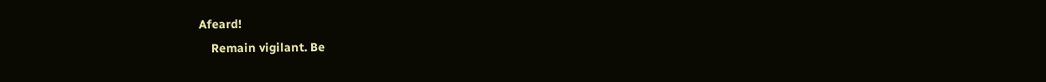Afeard!
    Remain vigilant. Be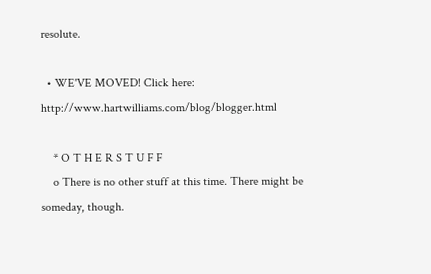resolute.

  • WE'VE MOVED! Click here: http://www.hartwilliams.com/blog/blogger.html

    * O T H E R S T U F F
    o There is no other stuff at this time. There might be someday, though.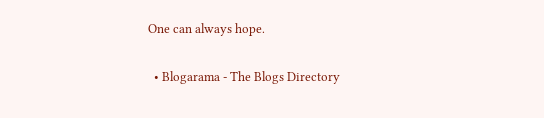One can always hope.

  • Blogarama - The Blogs Directory